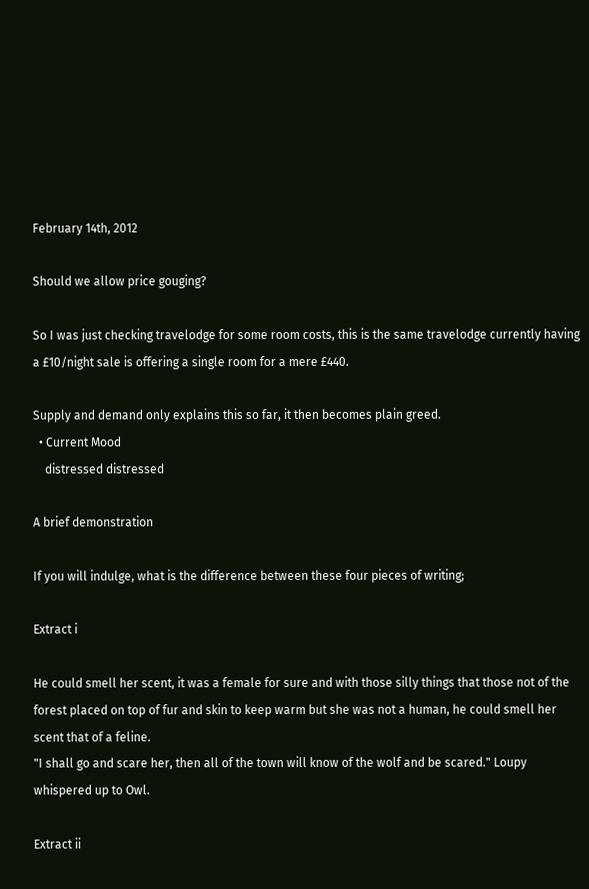February 14th, 2012

Should we allow price gouging?

So I was just checking travelodge for some room costs, this is the same travelodge currently having a £10/night sale is offering a single room for a mere £440.

Supply and demand only explains this so far, it then becomes plain greed.
  • Current Mood
    distressed distressed

A brief demonstration

If you will indulge, what is the difference between these four pieces of writing;

Extract i

He could smell her scent, it was a female for sure and with those silly things that those not of the forest placed on top of fur and skin to keep warm but she was not a human, he could smell her scent that of a feline.
"I shall go and scare her, then all of the town will know of the wolf and be scared." Loupy whispered up to Owl.

Extract ii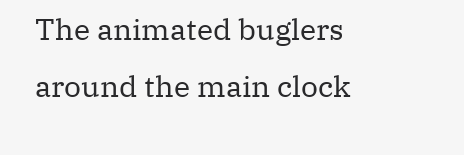The animated buglers around the main clock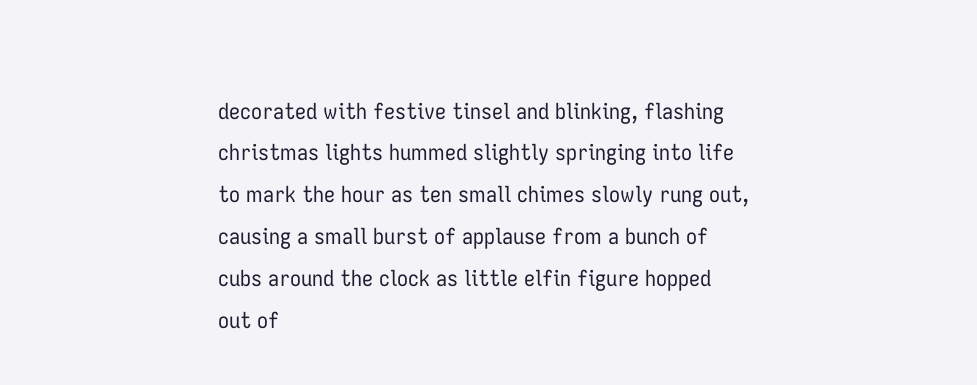decorated with festive tinsel and blinking, flashing christmas lights hummed slightly springing into life to mark the hour as ten small chimes slowly rung out, causing a small burst of applause from a bunch of cubs around the clock as little elfin figure hopped out of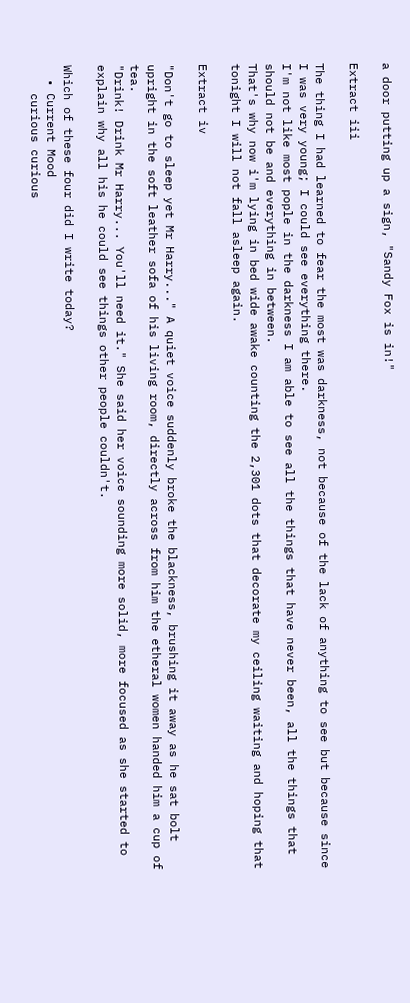a door putting up a sign, "Sandy Fox is in!"

Extract iii

The thing I had learned to fear the most was darkness, not because of the lack of anything to see but because since I was very young; I could see everything there.
I'm not like most pople in the darkness I am able to see all the things that have never been, all the things that should not be and everything in between.
That's why now i'm lying in bed wide awake counting the 2,301 dots that decorate my ceiling waiting and hoping that tonight I will not fall asleep again.

Extract iv

"Don't go to sleep yet Mr Harry..." A quiet voice suddenly broke the blackness, brushing it away as he sat bolt upright in the soft leather sofa of his living room, directly across from him the etheral women handed him a cup of tea.
"Drink! Drink Mr Harry... You'll need it." She said her voice sounding more solid, more focused as she started to explain why all his he could see things other people couldn't.

Which of these four did I write today?
  • Current Mood
    curious curious